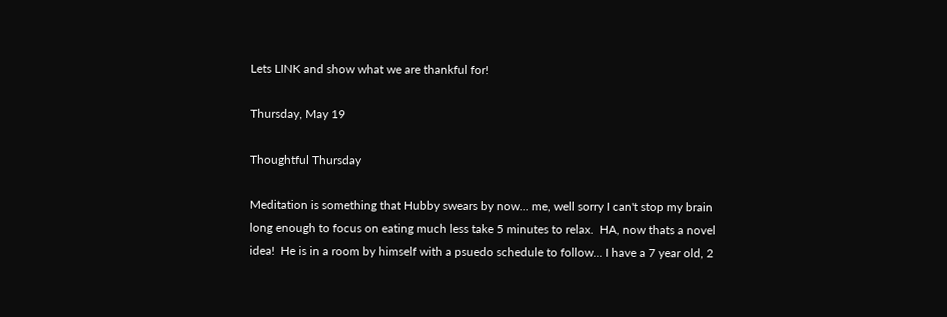Lets LINK and show what we are thankful for!

Thursday, May 19

Thoughtful Thursday

Meditation is something that Hubby swears by now... me, well sorry I can't stop my brain long enough to focus on eating much less take 5 minutes to relax.  HA, now thats a novel idea!  He is in a room by himself with a psuedo schedule to follow... I have a 7 year old, 2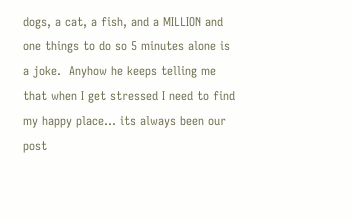dogs, a cat, a fish, and a MILLION and one things to do so 5 minutes alone is a joke.  Anyhow he keeps telling me that when I get stressed I need to find my happy place... its always been our post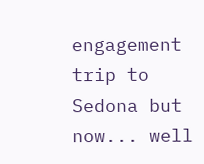engagement trip to Sedona but now... well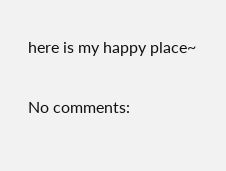here is my happy place~

No comments: